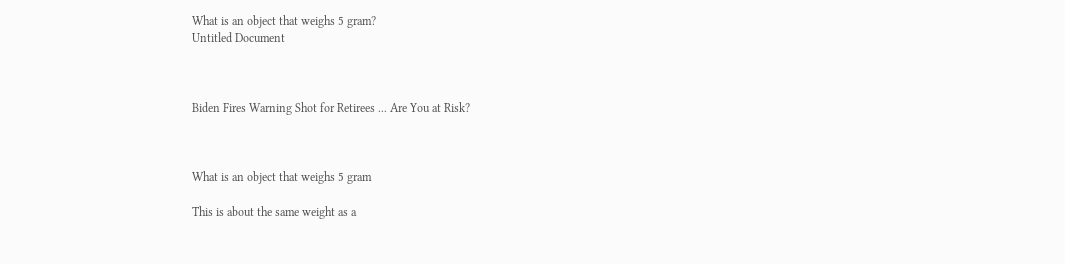What is an object that weighs 5 gram?
Untitled Document



Biden Fires Warning Shot for Retirees ... Are You at Risk?



What is an object that weighs 5 gram

This is about the same weight as a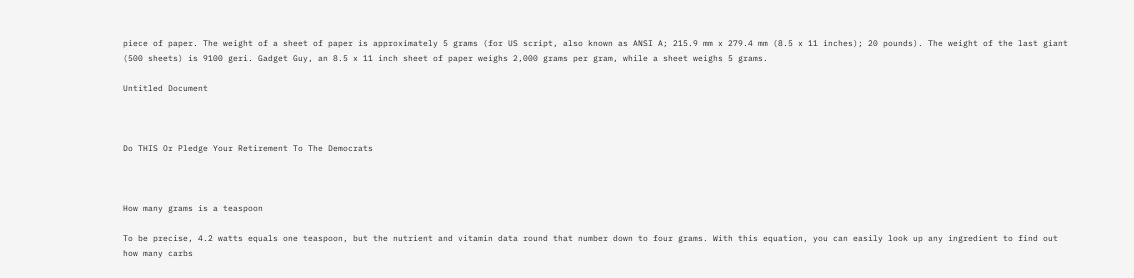piece of paper. The weight of a sheet of paper is approximately 5 grams (for US script, also known as ANSI A; 215.9 mm x 279.4 mm (8.5 x 11 inches); 20 pounds). The weight of the last giant (500 sheets) is 9100 geri. Gadget Guy, an 8.5 x 11 inch sheet of paper weighs 2,000 grams per gram, while a sheet weighs 5 grams.

Untitled Document



Do THIS Or Pledge Your Retirement To The Democrats



How many grams is a teaspoon

To be precise, 4.2 watts equals one teaspoon, but the nutrient and vitamin data round that number down to four grams. With this equation, you can easily look up any ingredient to find out how many carbs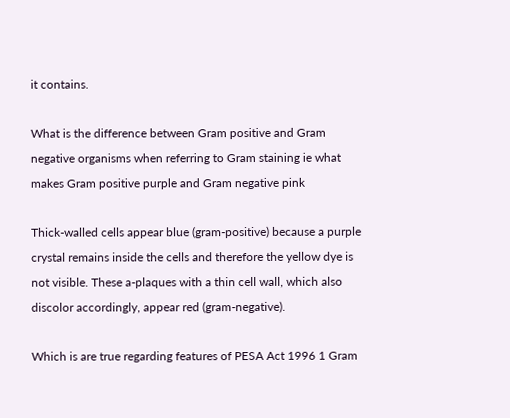it contains.

What is the difference between Gram positive and Gram negative organisms when referring to Gram staining ie what makes Gram positive purple and Gram negative pink

Thick-walled cells appear blue (gram-positive) because a purple crystal remains inside the cells and therefore the yellow dye is not visible. These a-plaques with a thin cell wall, which also discolor accordingly, appear red (gram-negative).

Which is are true regarding features of PESA Act 1996 1 Gram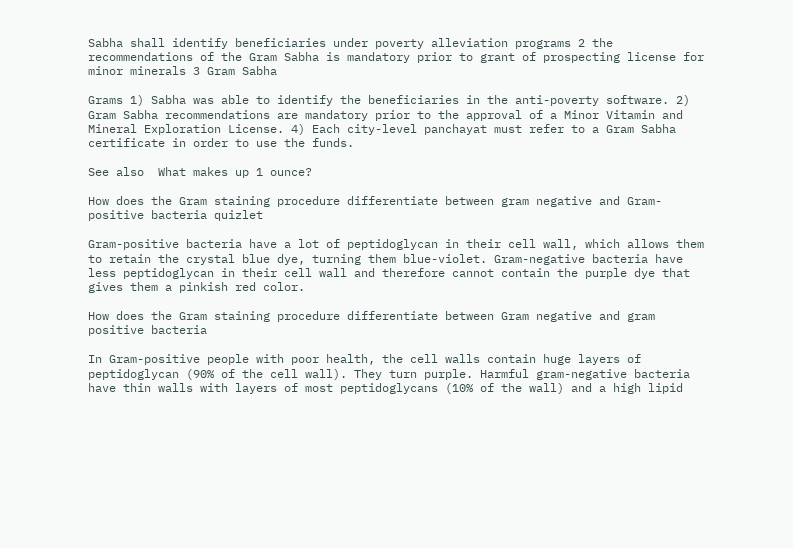Sabha shall identify beneficiaries under poverty alleviation programs 2 the recommendations of the Gram Sabha is mandatory prior to grant of prospecting license for minor minerals 3 Gram Sabha

Grams 1) Sabha was able to identify the beneficiaries in the anti-poverty software. 2) Gram Sabha recommendations are mandatory prior to the approval of a Minor Vitamin and Mineral Exploration License. 4) Each city-level panchayat must refer to a Gram Sabha certificate in order to use the funds.

See also  What makes up 1 ounce?

How does the Gram staining procedure differentiate between gram negative and Gram-positive bacteria quizlet

Gram-positive bacteria have a lot of peptidoglycan in their cell wall, which allows them to retain the crystal blue dye, turning them blue-violet. Gram-negative bacteria have less peptidoglycan in their cell wall and therefore cannot contain the purple dye that gives them a pinkish red color.

How does the Gram staining procedure differentiate between Gram negative and gram positive bacteria

In Gram-positive people with poor health, the cell walls contain huge layers of peptidoglycan (90% of the cell wall). They turn purple. Harmful gram-negative bacteria have thin walls with layers of most peptidoglycans (10% of the wall) and a high lipid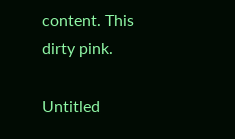content. This dirty pink.

Untitled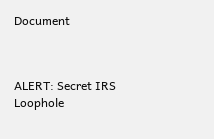Document



ALERT: Secret IRS Loophole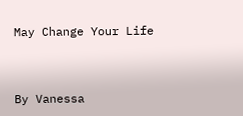May Change Your Life



By Vanessa